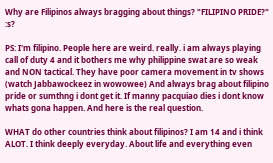Why are Filipinos always bragging about things? "FILIPINO PRIDE?" :s?

PS: I'm filipino. People here are weird. really. i am always playing call of duty 4 and it bothers me why philippine swat are so weak and NON tactical. They have poor camera movement in tv shows (watch Jabbawockeez in wowowee) And always brag about filipino pride or sumthng i dont get it. If manny pacquiao dies i dont know whats gona happen. And here is the real question.

WHAT do other countries think about filipinos? I am 14 and i think ALOT. I think deeply everyday. About life and everything even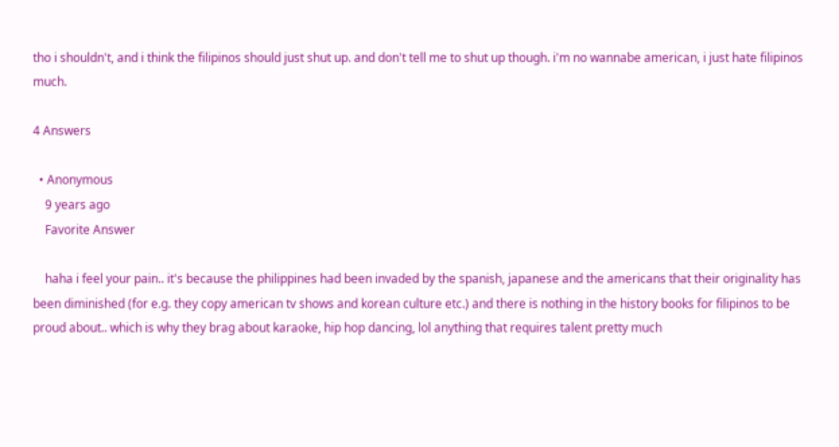tho i shouldn't, and i think the filipinos should just shut up. and don't tell me to shut up though. i'm no wannabe american, i just hate filipinos much.

4 Answers

  • Anonymous
    9 years ago
    Favorite Answer

    haha i feel your pain.. it's because the philippines had been invaded by the spanish, japanese and the americans that their originality has been diminished (for e.g. they copy american tv shows and korean culture etc.) and there is nothing in the history books for filipinos to be proud about.. which is why they brag about karaoke, hip hop dancing, lol anything that requires talent pretty much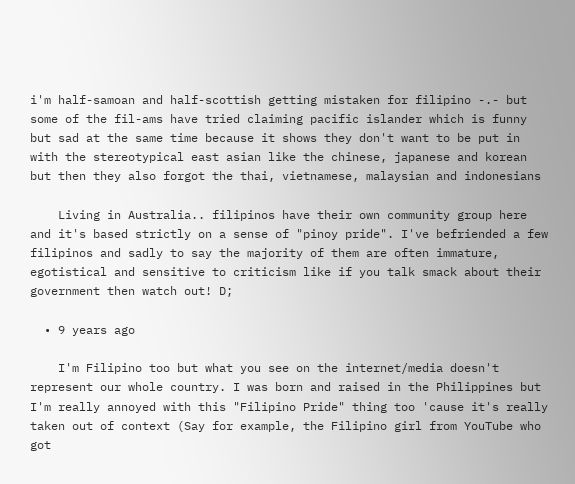i'm half-samoan and half-scottish getting mistaken for filipino -.- but some of the fil-ams have tried claiming pacific islander which is funny but sad at the same time because it shows they don't want to be put in with the stereotypical east asian like the chinese, japanese and korean but then they also forgot the thai, vietnamese, malaysian and indonesians

    Living in Australia.. filipinos have their own community group here and it's based strictly on a sense of "pinoy pride". I've befriended a few filipinos and sadly to say the majority of them are often immature, egotistical and sensitive to criticism like if you talk smack about their government then watch out! D;

  • 9 years ago

    I'm Filipino too but what you see on the internet/media doesn't represent our whole country. I was born and raised in the Philippines but I'm really annoyed with this "Filipino Pride" thing too 'cause it's really taken out of context (Say for example, the Filipino girl from YouTube who got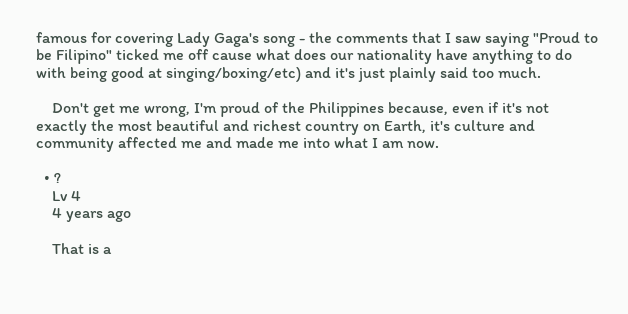famous for covering Lady Gaga's song - the comments that I saw saying "Proud to be Filipino" ticked me off cause what does our nationality have anything to do with being good at singing/boxing/etc) and it's just plainly said too much.

    Don't get me wrong, I'm proud of the Philippines because, even if it's not exactly the most beautiful and richest country on Earth, it's culture and community affected me and made me into what I am now.

  • ?
    Lv 4
    4 years ago

    That is a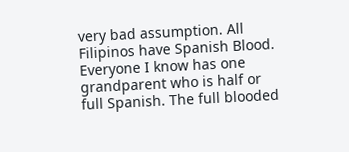very bad assumption. All Filipinos have Spanish Blood. Everyone I know has one grandparent who is half or full Spanish. The full blooded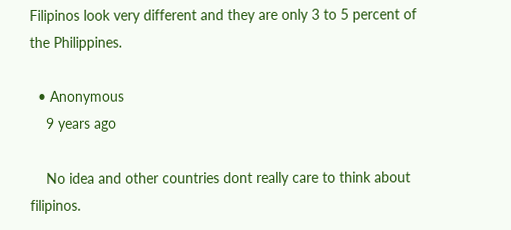Filipinos look very different and they are only 3 to 5 percent of the Philippines.

  • Anonymous
    9 years ago

    No idea and other countries dont really care to think about filipinos.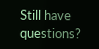Still have questions?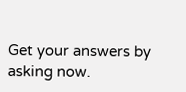Get your answers by asking now.